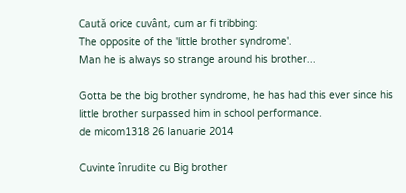Caută orice cuvânt, cum ar fi tribbing:
The opposite of the 'little brother syndrome'.
Man he is always so strange around his brother...

Gotta be the big brother syndrome, he has had this ever since his little brother surpassed him in school performance.
de micom1318 26 Ianuarie 2014

Cuvinte înrudite cu Big brother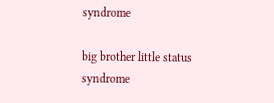syndrome

big brother little status syndrome